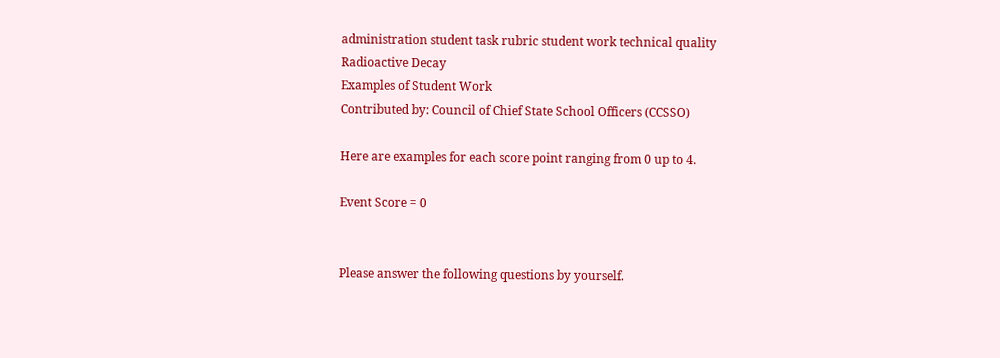administration student task rubric student work technical quality
Radioactive Decay
Examples of Student Work
Contributed by: Council of Chief State School Officers (CCSSO)

Here are examples for each score point ranging from 0 up to 4.

Event Score = 0


Please answer the following questions by yourself.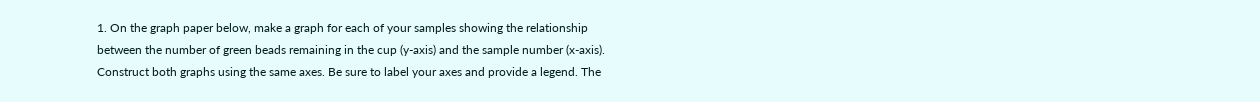1. On the graph paper below, make a graph for each of your samples showing the relationship between the number of green beads remaining in the cup (y-axis) and the sample number (x-axis). Construct both graphs using the same axes. Be sure to label your axes and provide a legend. The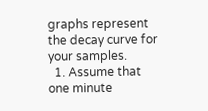graphs represent the decay curve for your samples.
  1. Assume that one minute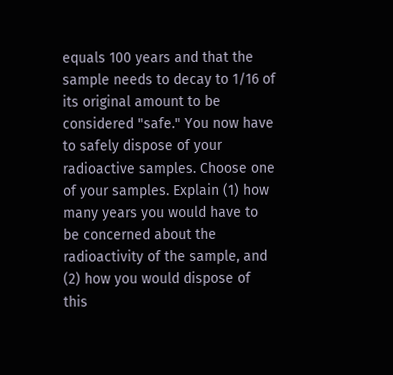equals 100 years and that the sample needs to decay to 1/16 of its original amount to be considered "safe." You now have to safely dispose of your radioactive samples. Choose one of your samples. Explain (1) how many years you would have to be concerned about the radioactivity of the sample, and (2) how you would dispose of this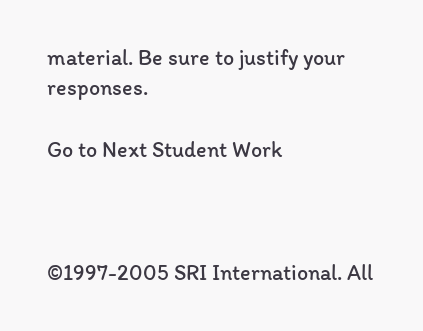material. Be sure to justify your responses.

Go to Next Student Work



©1997-2005 SRI International. All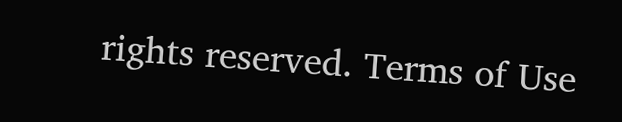rights reserved. Terms of Use